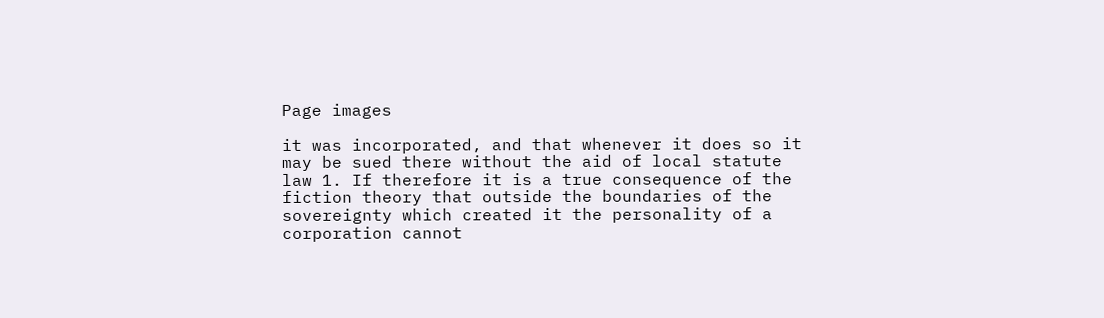Page images

it was incorporated, and that whenever it does so it may be sued there without the aid of local statute law 1. If therefore it is a true consequence of the fiction theory that outside the boundaries of the sovereignty which created it the personality of a corporation cannot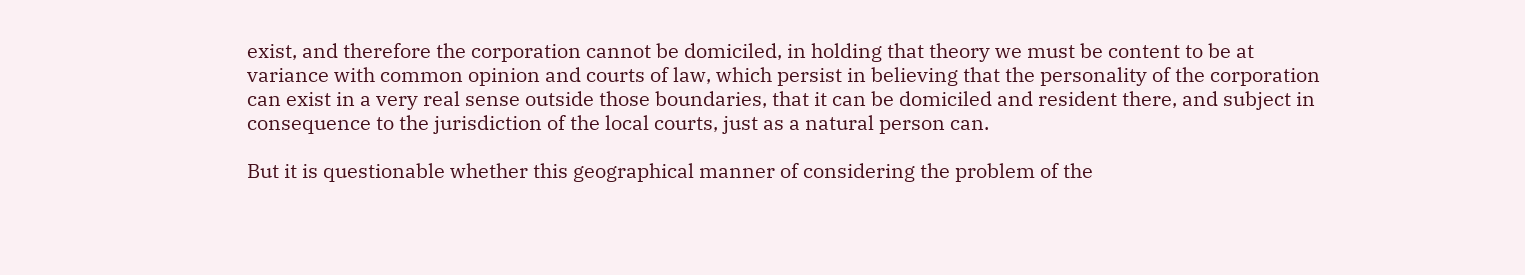exist, and therefore the corporation cannot be domiciled, in holding that theory we must be content to be at variance with common opinion and courts of law, which persist in believing that the personality of the corporation can exist in a very real sense outside those boundaries, that it can be domiciled and resident there, and subject in consequence to the jurisdiction of the local courts, just as a natural person can.

But it is questionable whether this geographical manner of considering the problem of the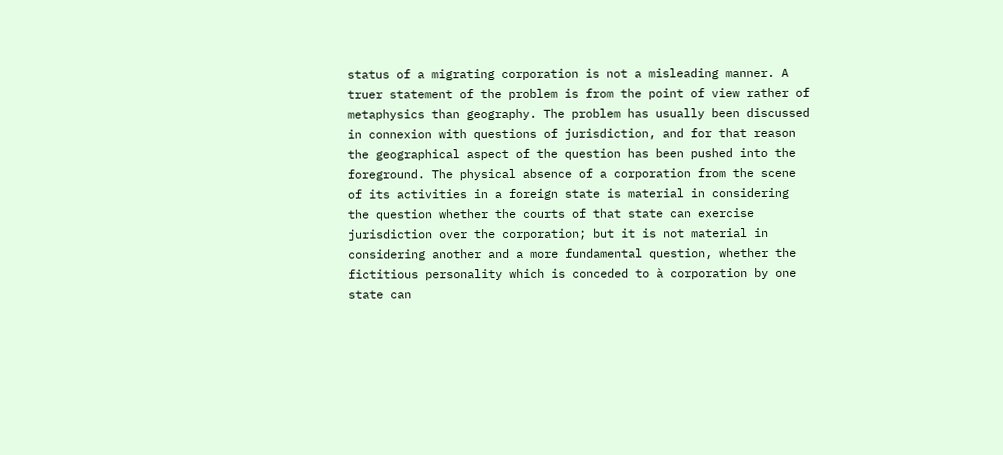status of a migrating corporation is not a misleading manner. A truer statement of the problem is from the point of view rather of metaphysics than geography. The problem has usually been discussed in connexion with questions of jurisdiction, and for that reason the geographical aspect of the question has been pushed into the foreground. The physical absence of a corporation from the scene of its activities in a foreign state is material in considering the question whether the courts of that state can exercise jurisdiction over the corporation; but it is not material in considering another and a more fundamental question, whether the fictitious personality which is conceded to à corporation by one state can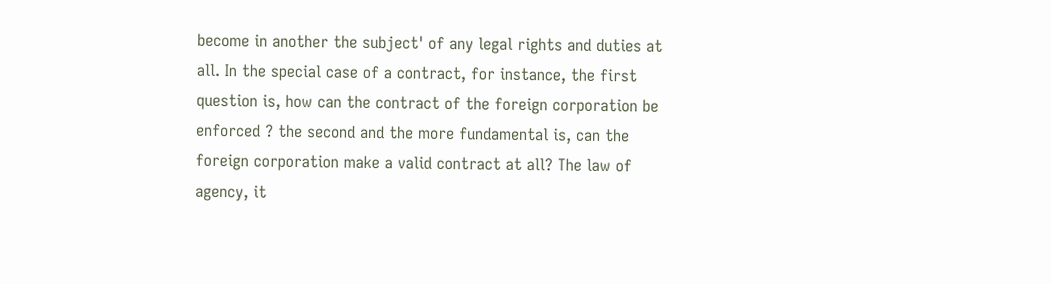become in another the subject' of any legal rights and duties at all. In the special case of a contract, for instance, the first question is, how can the contract of the foreign corporation be enforced ? the second and the more fundamental is, can the foreign corporation make a valid contract at all? The law of agency, it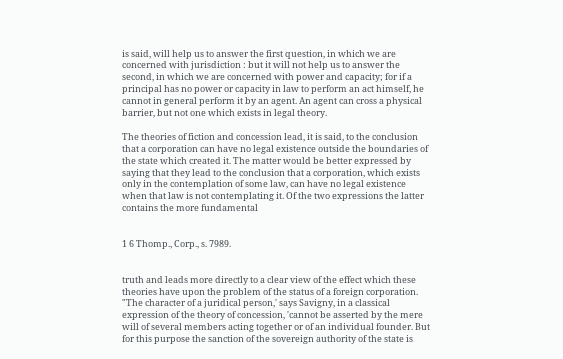is said, will help us to answer the first question, in which we are concerned with jurisdiction : but it will not help us to answer the second, in which we are concerned with power and capacity; for if a principal has no power or capacity in law to perform an act himself, he cannot in general perform it by an agent. An agent can cross a physical barrier, but not one which exists in legal theory.

The theories of fiction and concession lead, it is said, to the conclusion that a corporation can have no legal existence outside the boundaries of the state which created it. The matter would be better expressed by saying that they lead to the conclusion that a corporation, which exists only in the contemplation of some law, can have no legal existence when that law is not contemplating it. Of the two expressions the latter contains the more fundamental


1 6 Thomp., Corp., s. 7989.


truth and leads more directly to a clear view of the effect which these theories have upon the problem of the status of a foreign corporation. "The character of a juridical person,' says Savigny, in a classical expression of the theory of concession, 'cannot be asserted by the mere will of several members acting together or of an individual founder. But for this purpose the sanction of the sovereign authority of the state is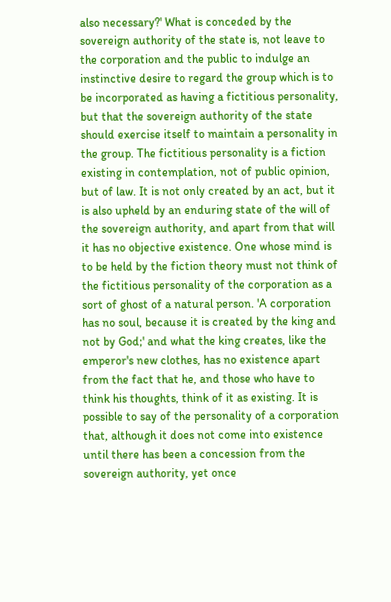also necessary?' What is conceded by the sovereign authority of the state is, not leave to the corporation and the public to indulge an instinctive desire to regard the group which is to be incorporated as having a fictitious personality, but that the sovereign authority of the state should exercise itself to maintain a personality in the group. The fictitious personality is a fiction existing in contemplation, not of public opinion, but of law. It is not only created by an act, but it is also upheld by an enduring state of the will of the sovereign authority, and apart from that will it has no objective existence. One whose mind is to be held by the fiction theory must not think of the fictitious personality of the corporation as a sort of ghost of a natural person. 'A corporation has no soul, because it is created by the king and not by God;' and what the king creates, like the emperor's new clothes, has no existence apart from the fact that he, and those who have to think his thoughts, think of it as existing. It is possible to say of the personality of a corporation that, although it does not come into existence until there has been a concession from the sovereign authority, yet once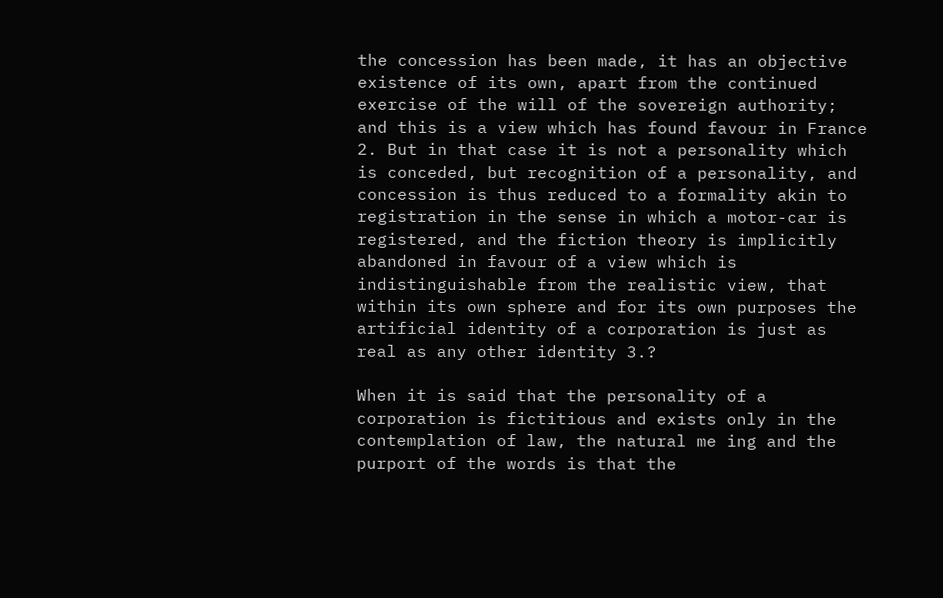the concession has been made, it has an objective existence of its own, apart from the continued exercise of the will of the sovereign authority; and this is a view which has found favour in France 2. But in that case it is not a personality which is conceded, but recognition of a personality, and concession is thus reduced to a formality akin to registration in the sense in which a motor-car is registered, and the fiction theory is implicitly abandoned in favour of a view which is indistinguishable from the realistic view, that within its own sphere and for its own purposes the artificial identity of a corporation is just as real as any other identity 3.?

When it is said that the personality of a corporation is fictitious and exists only in the contemplation of law, the natural me ing and the purport of the words is that the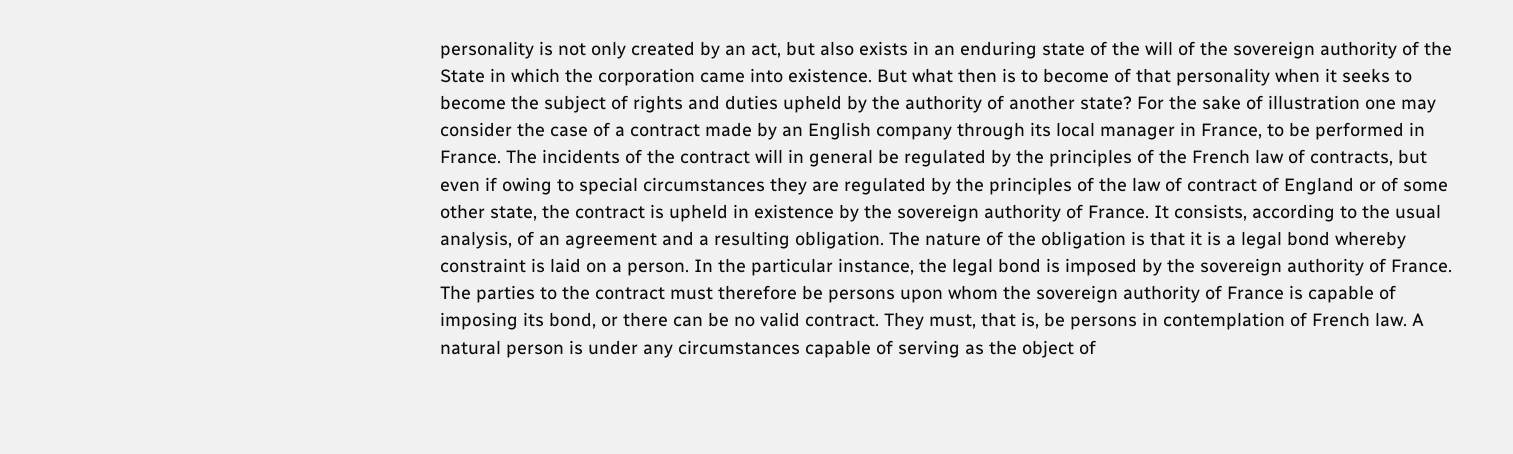personality is not only created by an act, but also exists in an enduring state of the will of the sovereign authority of the State in which the corporation came into existence. But what then is to become of that personality when it seeks to become the subject of rights and duties upheld by the authority of another state? For the sake of illustration one may consider the case of a contract made by an English company through its local manager in France, to be performed in France. The incidents of the contract will in general be regulated by the principles of the French law of contracts, but even if owing to special circumstances they are regulated by the principles of the law of contract of England or of some other state, the contract is upheld in existence by the sovereign authority of France. It consists, according to the usual analysis, of an agreement and a resulting obligation. The nature of the obligation is that it is a legal bond whereby constraint is laid on a person. In the particular instance, the legal bond is imposed by the sovereign authority of France. The parties to the contract must therefore be persons upon whom the sovereign authority of France is capable of imposing its bond, or there can be no valid contract. They must, that is, be persons in contemplation of French law. A natural person is under any circumstances capable of serving as the object of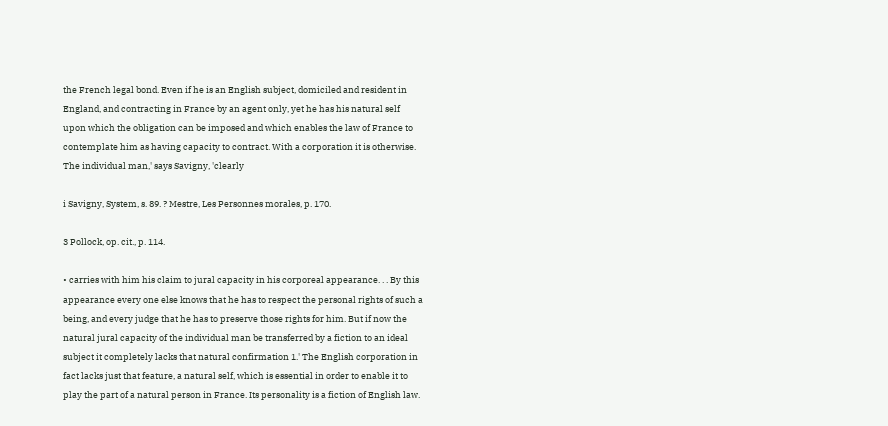the French legal bond. Even if he is an English subject, domiciled and resident in England, and contracting in France by an agent only, yet he has his natural self upon which the obligation can be imposed and which enables the law of France to contemplate him as having capacity to contract. With a corporation it is otherwise. The individual man,' says Savigny, 'clearly

i Savigny, System, s. 89. ? Mestre, Les Personnes morales, p. 170.

3 Pollock, op. cit., p. 114.

• carries with him his claim to jural capacity in his corporeal appearance. . . By this appearance every one else knows that he has to respect the personal rights of such a being, and every judge that he has to preserve those rights for him. But if now the natural jural capacity of the individual man be transferred by a fiction to an ideal subject it completely lacks that natural confirmation 1.' The English corporation in fact lacks just that feature, a natural self, which is essential in order to enable it to play the part of a natural person in France. Its personality is a fiction of English law.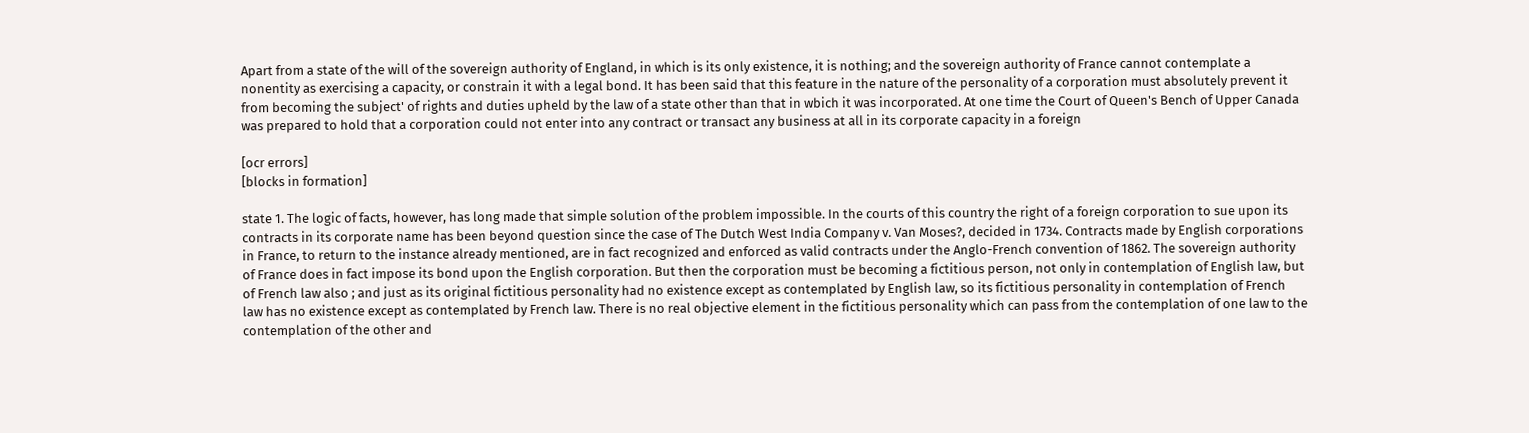Apart from a state of the will of the sovereign authority of England, in which is its only existence, it is nothing; and the sovereign authority of France cannot contemplate a nonentity as exercising a capacity, or constrain it with a legal bond. It has been said that this feature in the nature of the personality of a corporation must absolutely prevent it from becoming the subject' of rights and duties upheld by the law of a state other than that in wbich it was incorporated. At one time the Court of Queen's Bench of Upper Canada was prepared to hold that a corporation could not enter into any contract or transact any business at all in its corporate capacity in a foreign

[ocr errors]
[blocks in formation]

state 1. The logic of facts, however, has long made that simple solution of the problem impossible. In the courts of this country the right of a foreign corporation to sue upon its contracts in its corporate name has been beyond question since the case of The Dutch West India Company v. Van Moses?, decided in 1734. Contracts made by English corporations in France, to return to the instance already mentioned, are in fact recognized and enforced as valid contracts under the Anglo-French convention of 1862. The sovereign authority of France does in fact impose its bond upon the English corporation. But then the corporation must be becoming a fictitious person, not only in contemplation of English law, but of French law also ; and just as its original fictitious personality had no existence except as contemplated by English law, so its fictitious personality in contemplation of French law has no existence except as contemplated by French law. There is no real objective element in the fictitious personality which can pass from the contemplation of one law to the contemplation of the other and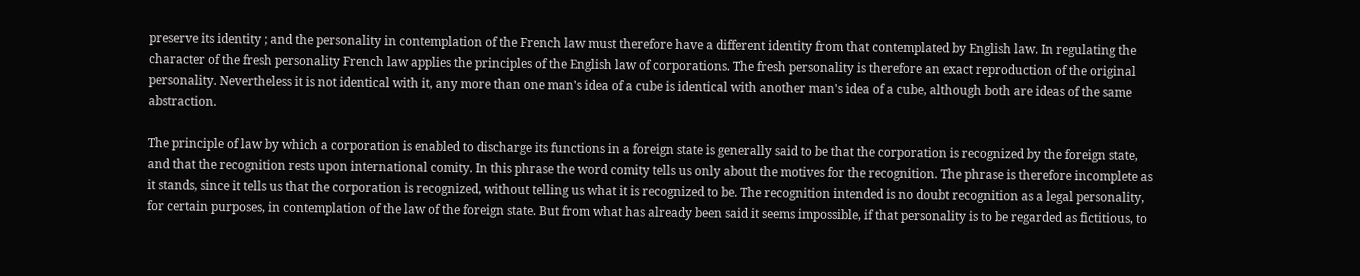preserve its identity ; and the personality in contemplation of the French law must therefore have a different identity from that contemplated by English law. In regulating the character of the fresh personality French law applies the principles of the English law of corporations. The fresh personality is therefore an exact reproduction of the original personality. Nevertheless it is not identical with it, any more than one man's idea of a cube is identical with another man's idea of a cube, although both are ideas of the same abstraction.

The principle of law by which a corporation is enabled to discharge its functions in a foreign state is generally said to be that the corporation is recognized by the foreign state, and that the recognition rests upon international comity. In this phrase the word comity tells us only about the motives for the recognition. The phrase is therefore incomplete as it stands, since it tells us that the corporation is recognized, without telling us what it is recognized to be. The recognition intended is no doubt recognition as a legal personality, for certain purposes, in contemplation of the law of the foreign state. But from what has already been said it seems impossible, if that personality is to be regarded as fictitious, to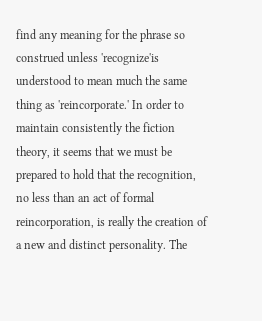find any meaning for the phrase so construed unless 'recognize'is understood to mean much the same thing as 'reincorporate.' In order to maintain consistently the fiction theory, it seems that we must be prepared to hold that the recognition, no less than an act of formal reincorporation, is really the creation of a new and distinct personality. The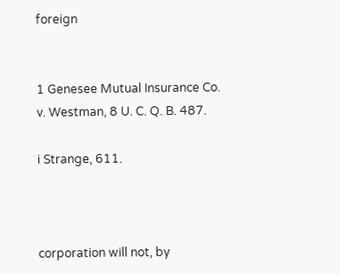foreign


1 Genesee Mutual Insurance Co. v. Westman, 8 U. C. Q. B. 487.

i Strange, 611.



corporation will not, by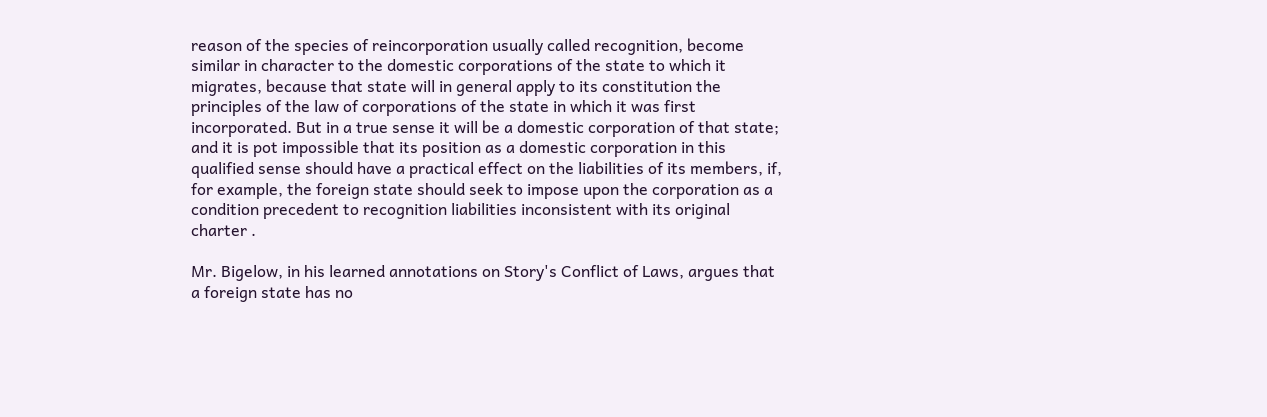reason of the species of reincorporation usually called recognition, become similar in character to the domestic corporations of the state to which it migrates, because that state will in general apply to its constitution the principles of the law of corporations of the state in which it was first incorporated. But in a true sense it will be a domestic corporation of that state; and it is pot impossible that its position as a domestic corporation in this qualified sense should have a practical effect on the liabilities of its members, if, for example, the foreign state should seek to impose upon the corporation as a condition precedent to recognition liabilities inconsistent with its original charter .

Mr. Bigelow, in his learned annotations on Story's Conflict of Laws, argues that a foreign state has no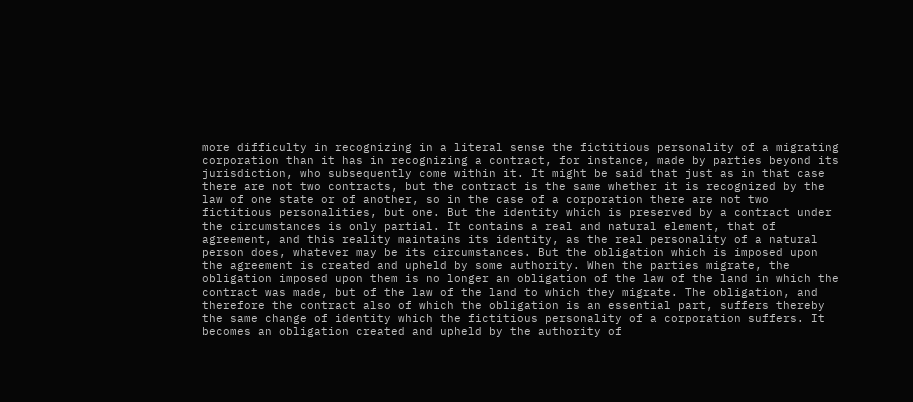more difficulty in recognizing in a literal sense the fictitious personality of a migrating corporation than it has in recognizing a contract, for instance, made by parties beyond its jurisdiction, who subsequently come within it. It might be said that just as in that case there are not two contracts, but the contract is the same whether it is recognized by the law of one state or of another, so in the case of a corporation there are not two fictitious personalities, but one. But the identity which is preserved by a contract under the circumstances is only partial. It contains a real and natural element, that of agreement, and this reality maintains its identity, as the real personality of a natural person does, whatever may be its circumstances. But the obligation which is imposed upon the agreement is created and upheld by some authority. When the parties migrate, the obligation imposed upon them is no longer an obligation of the law of the land in which the contract was made, but of the law of the land to which they migrate. The obligation, and therefore the contract also of which the obligation is an essential part, suffers thereby the same change of identity which the fictitious personality of a corporation suffers. It becomes an obligation created and upheld by the authority of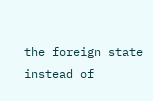the foreign state instead of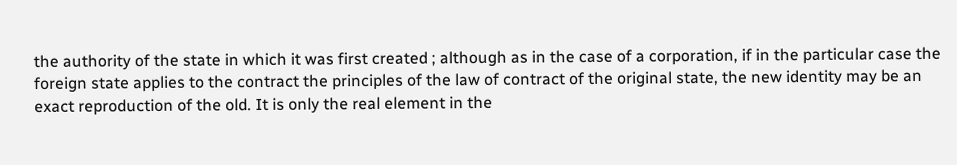the authority of the state in which it was first created ; although as in the case of a corporation, if in the particular case the foreign state applies to the contract the principles of the law of contract of the original state, the new identity may be an exact reproduction of the old. It is only the real element in the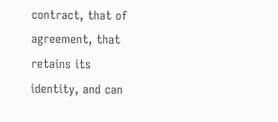contract, that of agreement, that retains its identity, and can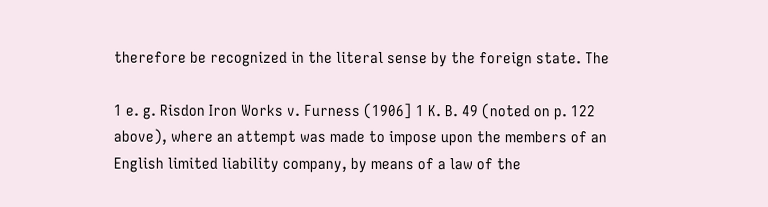therefore be recognized in the literal sense by the foreign state. The

1 e. g. Risdon Iron Works v. Furness (1906] 1 K. B. 49 (noted on p. 122 above), where an attempt was made to impose upon the members of an English limited liability company, by means of a law of the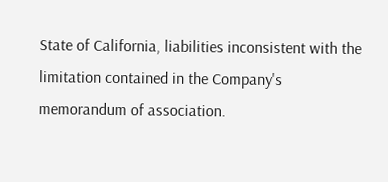State of California, liabilities inconsistent with the limitation contained in the Company's memorandum of association.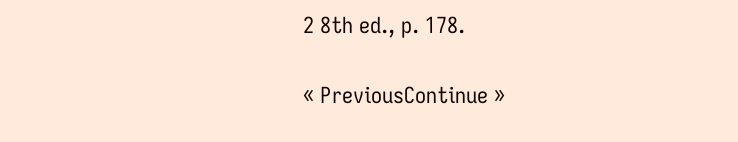2 8th ed., p. 178.

« PreviousContinue »